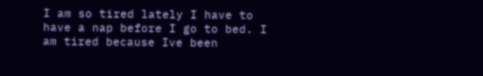I am so tired lately I have to have a nap before I go to bed. I am tired because Ive been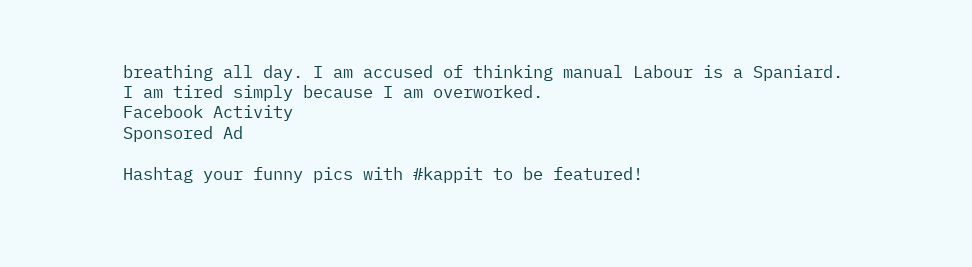breathing all day. I am accused of thinking manual Labour is a Spaniard. I am tired simply because I am overworked.
Facebook Activity
Sponsored Ad

Hashtag your funny pics with #kappit to be featured!